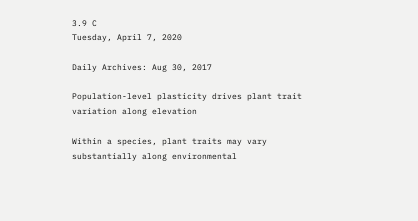3.9 C
Tuesday, April 7, 2020

Daily Archives: Aug 30, 2017

Population-level plasticity drives plant trait variation along elevation

Within a species, plant traits may vary substantially along environmental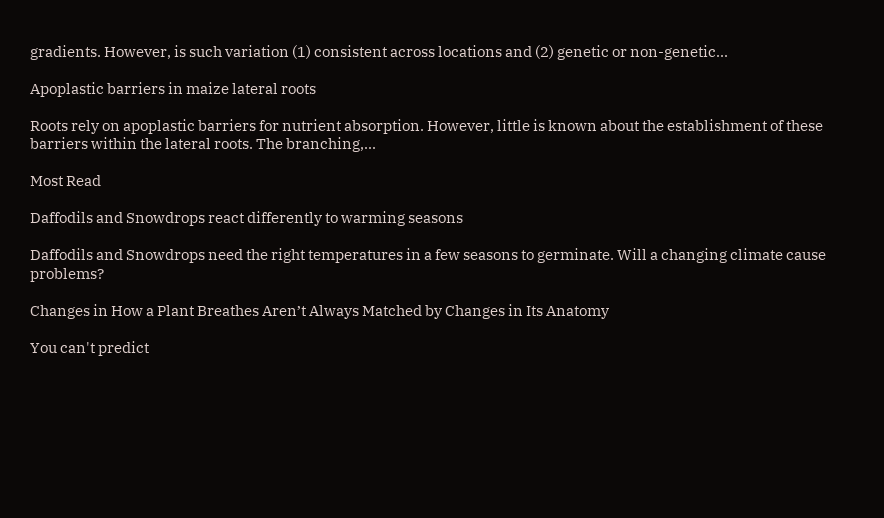gradients. However, is such variation (1) consistent across locations and (2) genetic or non-genetic...

Apoplastic barriers in maize lateral roots

Roots rely on apoplastic barriers for nutrient absorption. However, little is known about the establishment of these barriers within the lateral roots. The branching,...

Most Read

Daffodils and Snowdrops react differently to warming seasons

Daffodils and Snowdrops need the right temperatures in a few seasons to germinate. Will a changing climate cause problems?

Changes in How a Plant Breathes Aren’t Always Matched by Changes in Its Anatomy

You can't predict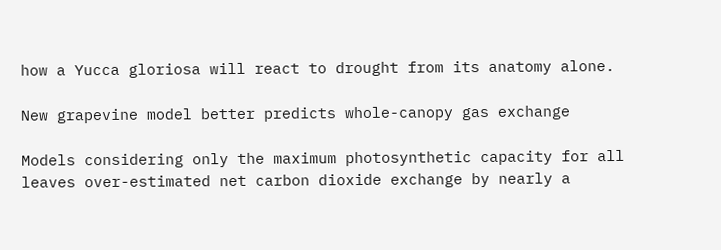how a Yucca gloriosa will react to drought from its anatomy alone.

New grapevine model better predicts whole-canopy gas exchange

Models considering only the maximum photosynthetic capacity for all leaves over-estimated net carbon dioxide exchange by nearly a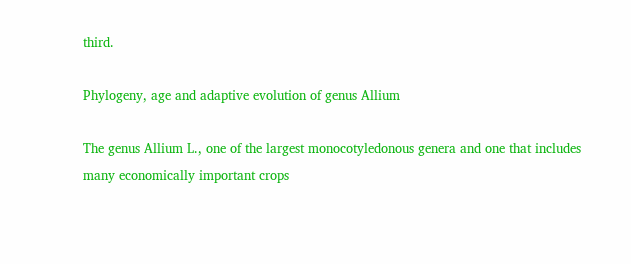third.

Phylogeny, age and adaptive evolution of genus Allium

The genus Allium L., one of the largest monocotyledonous genera and one that includes many economically important crops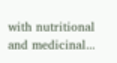with nutritional and medicinal...